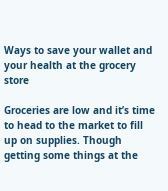Ways to save your wallet and your health at the grocery store

Groceries are low and it’s time to head to the market to fill up on supplies. Though getting some things at the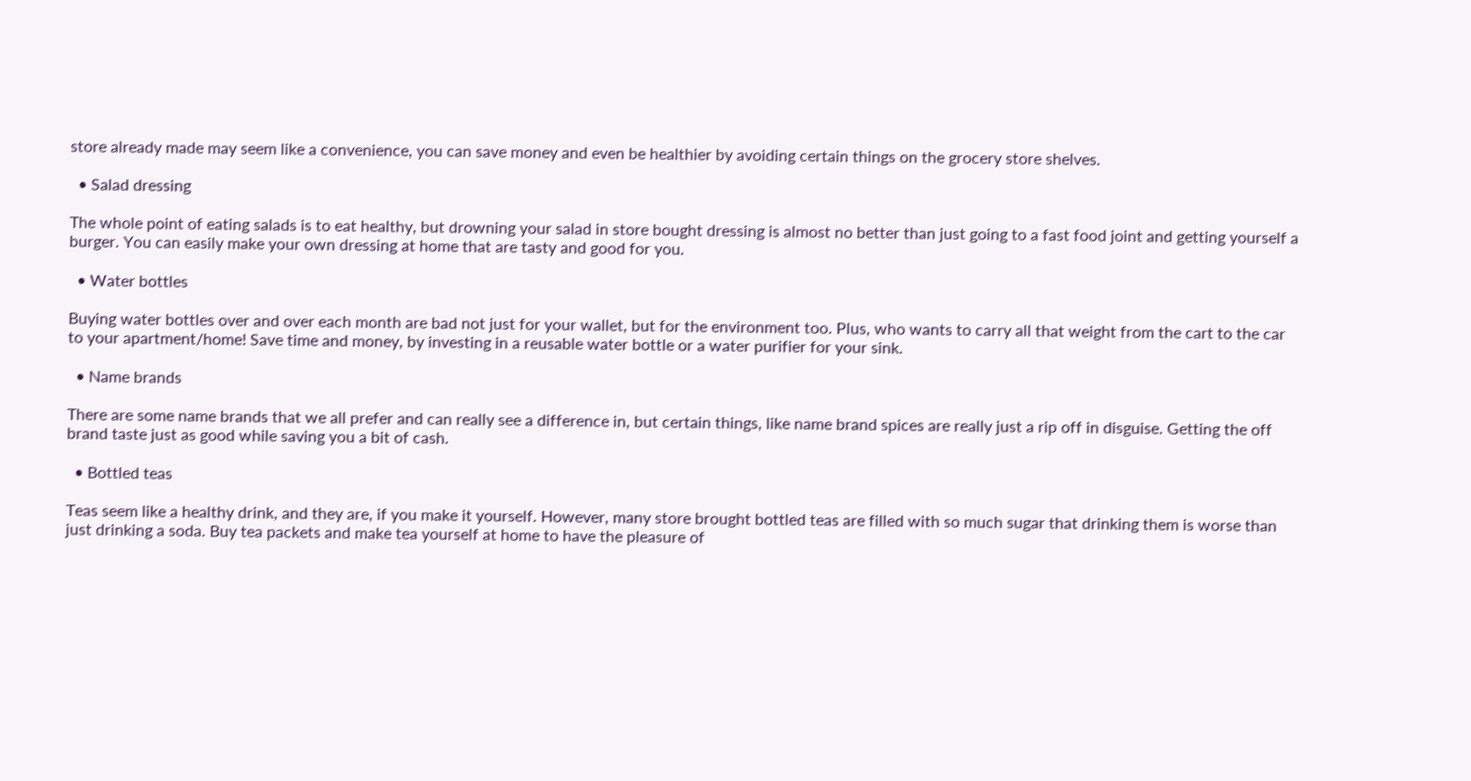store already made may seem like a convenience, you can save money and even be healthier by avoiding certain things on the grocery store shelves.

  • Salad dressing

The whole point of eating salads is to eat healthy, but drowning your salad in store bought dressing is almost no better than just going to a fast food joint and getting yourself a burger. You can easily make your own dressing at home that are tasty and good for you.

  • Water bottles

Buying water bottles over and over each month are bad not just for your wallet, but for the environment too. Plus, who wants to carry all that weight from the cart to the car to your apartment/home! Save time and money, by investing in a reusable water bottle or a water purifier for your sink.

  • Name brands

There are some name brands that we all prefer and can really see a difference in, but certain things, like name brand spices are really just a rip off in disguise. Getting the off brand taste just as good while saving you a bit of cash.

  • Bottled teas

Teas seem like a healthy drink, and they are, if you make it yourself. However, many store brought bottled teas are filled with so much sugar that drinking them is worse than just drinking a soda. Buy tea packets and make tea yourself at home to have the pleasure of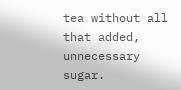tea without all that added, unnecessary sugar.